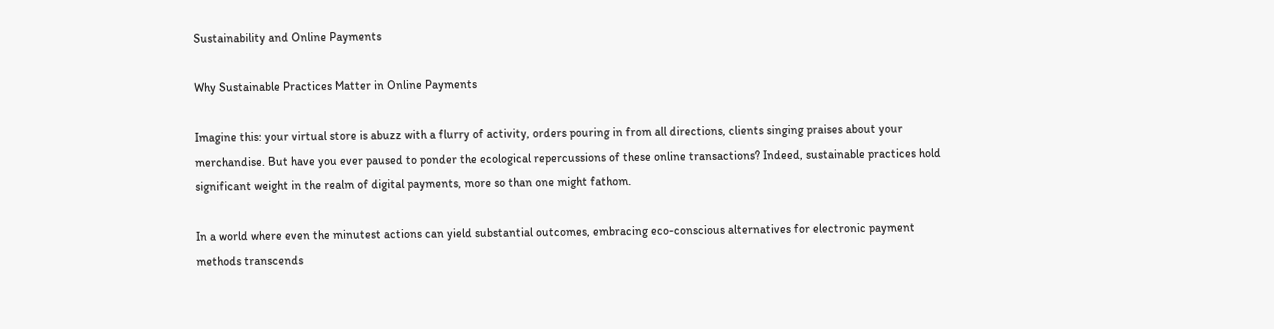Sustainability and Online Payments

Why Sustainable Practices Matter in Online Payments

Imagine this: your virtual store is abuzz with a flurry of activity, orders pouring in from all directions, clients singing praises about your merchandise. But have you ever paused to ponder the ecological repercussions of these online transactions? Indeed, sustainable practices hold significant weight in the realm of digital payments, more so than one might fathom.

In a world where even the minutest actions can yield substantial outcomes, embracing eco-conscious alternatives for electronic payment methods transcends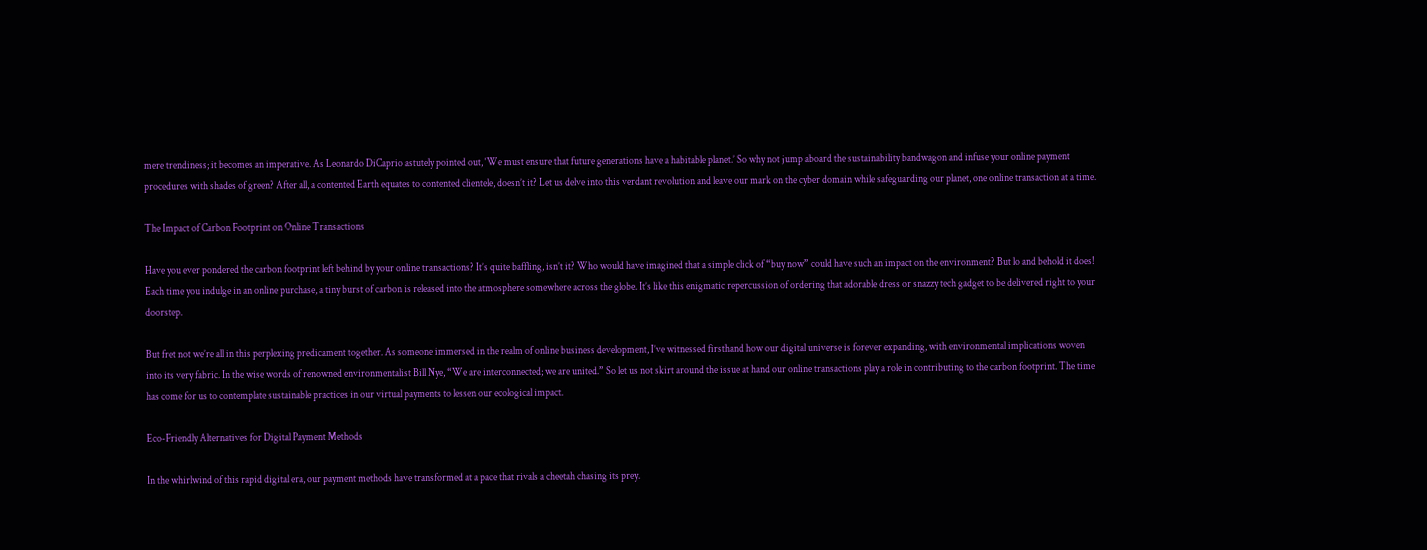mere trendiness; it becomes an imperative. As Leonardo DiCaprio astutely pointed out, ‘We must ensure that future generations have a habitable planet.’ So why not jump aboard the sustainability bandwagon and infuse your online payment procedures with shades of green? After all, a contented Earth equates to contented clientele, doesn’t it? Let us delve into this verdant revolution and leave our mark on the cyber domain while safeguarding our planet, one online transaction at a time.

The Impact of Carbon Footprint on Online Transactions

Have you ever pondered the carbon footprint left behind by your online transactions? It’s quite baffling, isn’t it? Who would have imagined that a simple click of “buy now” could have such an impact on the environment? But lo and behold it does! Each time you indulge in an online purchase, a tiny burst of carbon is released into the atmosphere somewhere across the globe. It’s like this enigmatic repercussion of ordering that adorable dress or snazzy tech gadget to be delivered right to your doorstep.

But fret not we’re all in this perplexing predicament together. As someone immersed in the realm of online business development, I’ve witnessed firsthand how our digital universe is forever expanding, with environmental implications woven into its very fabric. In the wise words of renowned environmentalist Bill Nye, “We are interconnected; we are united.” So let us not skirt around the issue at hand our online transactions play a role in contributing to the carbon footprint. The time has come for us to contemplate sustainable practices in our virtual payments to lessen our ecological impact.

Eco-Friendly Alternatives for Digital Payment Methods

In the whirlwind of this rapid digital era, our payment methods have transformed at a pace that rivals a cheetah chasing its prey.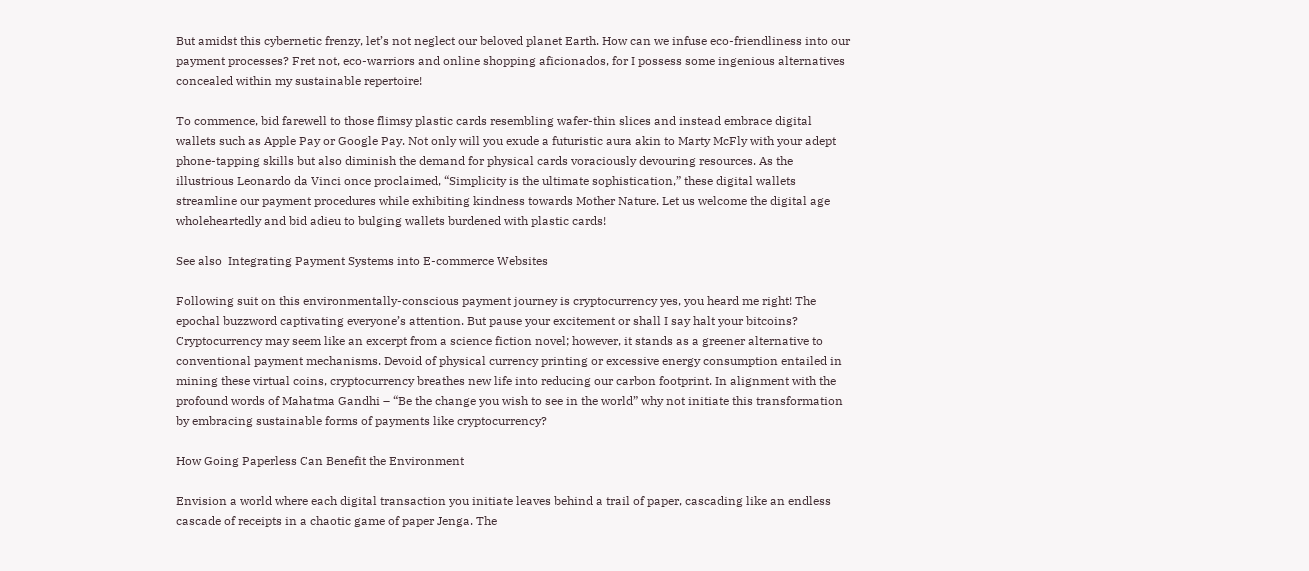But amidst this cybernetic frenzy, let’s not neglect our beloved planet Earth. How can we infuse eco-friendliness into our payment processes? Fret not, eco-warriors and online shopping aficionados, for I possess some ingenious alternatives concealed within my sustainable repertoire!

To commence, bid farewell to those flimsy plastic cards resembling wafer-thin slices and instead embrace digital wallets such as Apple Pay or Google Pay. Not only will you exude a futuristic aura akin to Marty McFly with your adept phone-tapping skills but also diminish the demand for physical cards voraciously devouring resources. As the illustrious Leonardo da Vinci once proclaimed, “Simplicity is the ultimate sophistication,” these digital wallets streamline our payment procedures while exhibiting kindness towards Mother Nature. Let us welcome the digital age wholeheartedly and bid adieu to bulging wallets burdened with plastic cards!

See also  Integrating Payment Systems into E-commerce Websites

Following suit on this environmentally-conscious payment journey is cryptocurrency yes, you heard me right! The epochal buzzword captivating everyone’s attention. But pause your excitement or shall I say halt your bitcoins? Cryptocurrency may seem like an excerpt from a science fiction novel; however, it stands as a greener alternative to conventional payment mechanisms. Devoid of physical currency printing or excessive energy consumption entailed in mining these virtual coins, cryptocurrency breathes new life into reducing our carbon footprint. In alignment with the profound words of Mahatma Gandhi – “Be the change you wish to see in the world” why not initiate this transformation by embracing sustainable forms of payments like cryptocurrency?

How Going Paperless Can Benefit the Environment

Envision a world where each digital transaction you initiate leaves behind a trail of paper, cascading like an endless cascade of receipts in a chaotic game of paper Jenga. The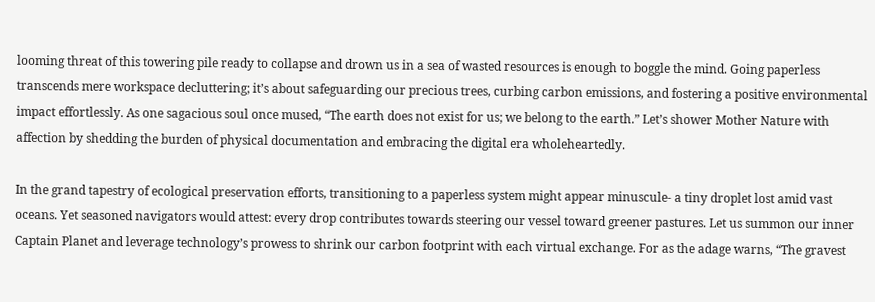looming threat of this towering pile ready to collapse and drown us in a sea of wasted resources is enough to boggle the mind. Going paperless transcends mere workspace decluttering; it’s about safeguarding our precious trees, curbing carbon emissions, and fostering a positive environmental impact effortlessly. As one sagacious soul once mused, “The earth does not exist for us; we belong to the earth.” Let’s shower Mother Nature with affection by shedding the burden of physical documentation and embracing the digital era wholeheartedly.

In the grand tapestry of ecological preservation efforts, transitioning to a paperless system might appear minuscule- a tiny droplet lost amid vast oceans. Yet seasoned navigators would attest: every drop contributes towards steering our vessel toward greener pastures. Let us summon our inner Captain Planet and leverage technology’s prowess to shrink our carbon footprint with each virtual exchange. For as the adage warns, “The gravest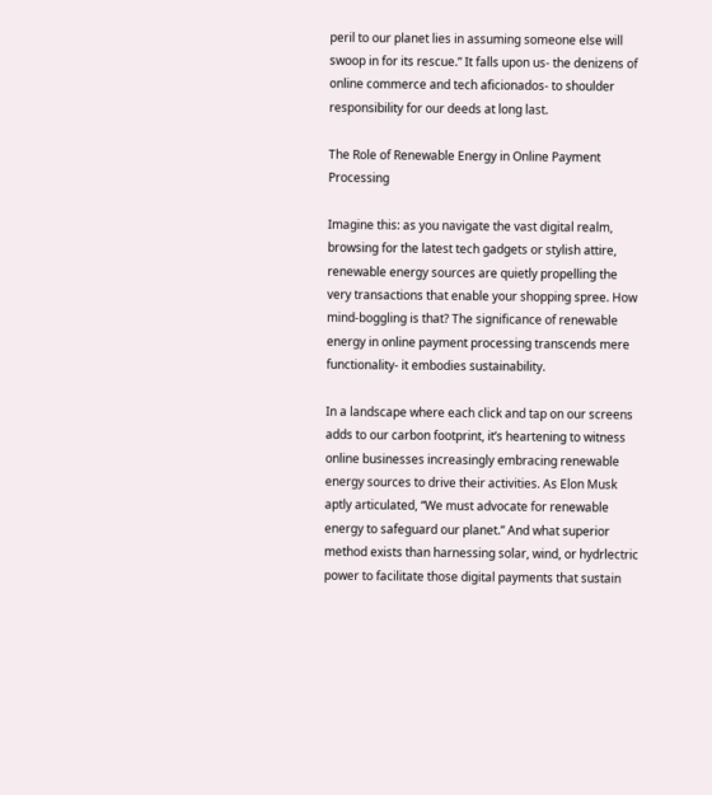peril to our planet lies in assuming someone else will swoop in for its rescue.” It falls upon us- the denizens of online commerce and tech aficionados- to shoulder responsibility for our deeds at long last.

The Role of Renewable Energy in Online Payment Processing

Imagine this: as you navigate the vast digital realm, browsing for the latest tech gadgets or stylish attire, renewable energy sources are quietly propelling the very transactions that enable your shopping spree. How mind-boggling is that? The significance of renewable energy in online payment processing transcends mere functionality- it embodies sustainability.

In a landscape where each click and tap on our screens adds to our carbon footprint, it’s heartening to witness online businesses increasingly embracing renewable energy sources to drive their activities. As Elon Musk aptly articulated, “We must advocate for renewable energy to safeguard our planet.” And what superior method exists than harnessing solar, wind, or hydrlectric power to facilitate those digital payments that sustain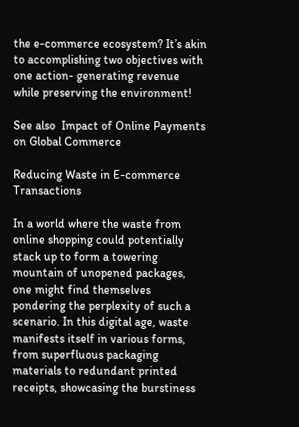the e-commerce ecosystem? It’s akin to accomplishing two objectives with one action- generating revenue while preserving the environment!

See also  Impact of Online Payments on Global Commerce

Reducing Waste in E-commerce Transactions

In a world where the waste from online shopping could potentially stack up to form a towering mountain of unopened packages, one might find themselves pondering the perplexity of such a scenario. In this digital age, waste manifests itself in various forms, from superfluous packaging materials to redundant printed receipts, showcasing the burstiness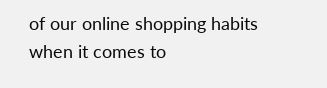of our online shopping habits when it comes to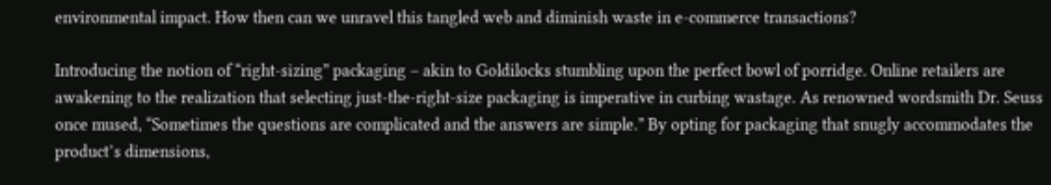environmental impact. How then can we unravel this tangled web and diminish waste in e-commerce transactions?

Introducing the notion of “right-sizing” packaging – akin to Goldilocks stumbling upon the perfect bowl of porridge. Online retailers are awakening to the realization that selecting just-the-right-size packaging is imperative in curbing wastage. As renowned wordsmith Dr. Seuss once mused, “Sometimes the questions are complicated and the answers are simple.” By opting for packaging that snugly accommodates the product’s dimensions,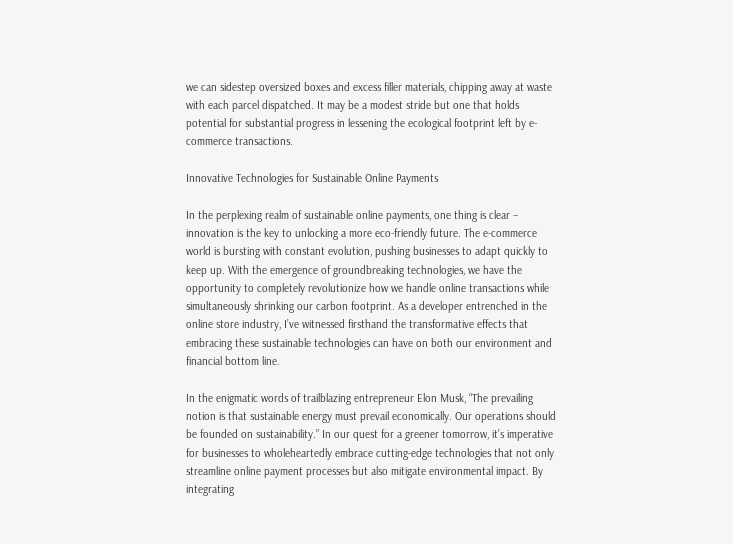we can sidestep oversized boxes and excess filler materials, chipping away at waste with each parcel dispatched. It may be a modest stride but one that holds potential for substantial progress in lessening the ecological footprint left by e-commerce transactions.

Innovative Technologies for Sustainable Online Payments

In the perplexing realm of sustainable online payments, one thing is clear – innovation is the key to unlocking a more eco-friendly future. The e-commerce world is bursting with constant evolution, pushing businesses to adapt quickly to keep up. With the emergence of groundbreaking technologies, we have the opportunity to completely revolutionize how we handle online transactions while simultaneously shrinking our carbon footprint. As a developer entrenched in the online store industry, I’ve witnessed firsthand the transformative effects that embracing these sustainable technologies can have on both our environment and financial bottom line.

In the enigmatic words of trailblazing entrepreneur Elon Musk, “The prevailing notion is that sustainable energy must prevail economically. Our operations should be founded on sustainability.” In our quest for a greener tomorrow, it’s imperative for businesses to wholeheartedly embrace cutting-edge technologies that not only streamline online payment processes but also mitigate environmental impact. By integrating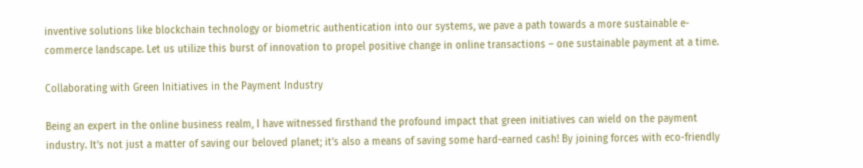inventive solutions like blockchain technology or biometric authentication into our systems, we pave a path towards a more sustainable e-commerce landscape. Let us utilize this burst of innovation to propel positive change in online transactions – one sustainable payment at a time.

Collaborating with Green Initiatives in the Payment Industry

Being an expert in the online business realm, I have witnessed firsthand the profound impact that green initiatives can wield on the payment industry. It’s not just a matter of saving our beloved planet; it’s also a means of saving some hard-earned cash! By joining forces with eco-friendly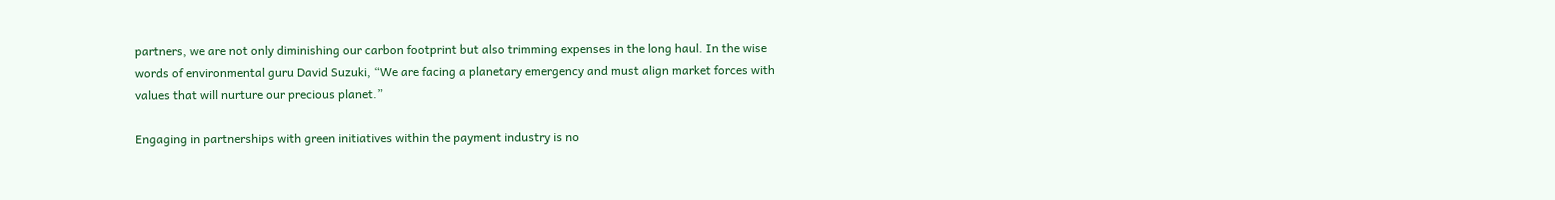partners, we are not only diminishing our carbon footprint but also trimming expenses in the long haul. In the wise words of environmental guru David Suzuki, “We are facing a planetary emergency and must align market forces with values that will nurture our precious planet.”

Engaging in partnerships with green initiatives within the payment industry is no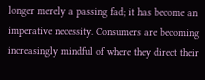longer merely a passing fad; it has become an imperative necessity. Consumers are becoming increasingly mindful of where they direct their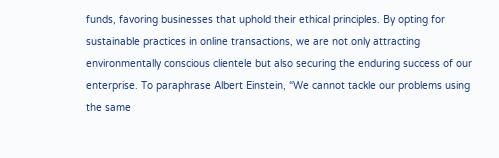funds, favoring businesses that uphold their ethical principles. By opting for sustainable practices in online transactions, we are not only attracting environmentally conscious clientele but also securing the enduring success of our enterprise. To paraphrase Albert Einstein, “We cannot tackle our problems using the same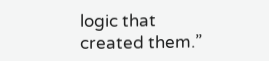logic that created them.”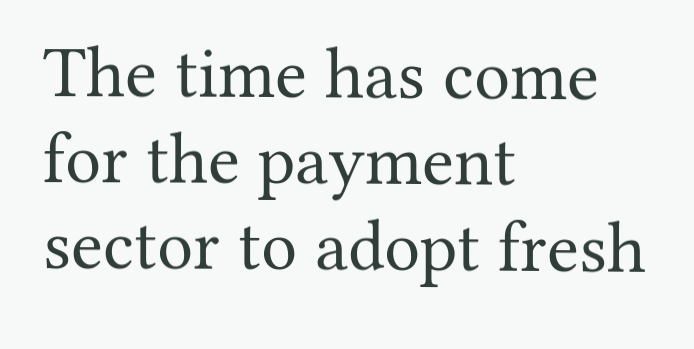The time has come for the payment sector to adopt fresh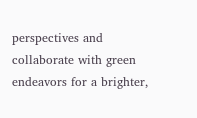perspectives and collaborate with green endeavors for a brighter,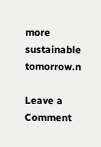more sustainable tomorrow.n

Leave a Comment